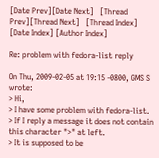[Date Prev][Date Next]   [Thread Prev][Thread Next]   [Thread Index] [Date Index] [Author Index]

Re: problem with fedora-list reply

On Thu, 2009-02-05 at 19:15 -0800, GMS S wrote:
> Hi,
> I have some problem with fedora-list.
> If I reply a message it does not contain this character ">" at left.
> It is supposed to be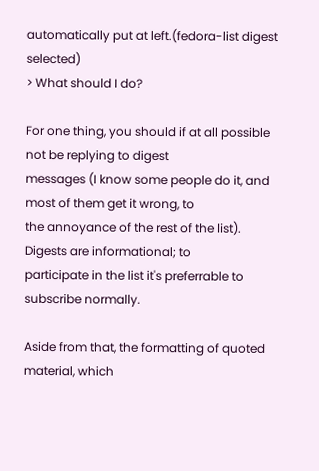automatically put at left.(fedora-list digest selected)
> What should I do?

For one thing, you should if at all possible not be replying to digest
messages (I know some people do it, and most of them get it wrong, to
the annoyance of the rest of the list). Digests are informational; to
participate in the list it's preferrable to subscribe normally.

Aside from that, the formatting of quoted material, which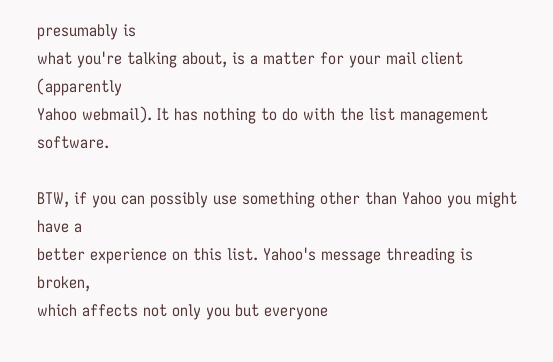presumably is
what you're talking about, is a matter for your mail client (apparently
Yahoo webmail). It has nothing to do with the list management software.

BTW, if you can possibly use something other than Yahoo you might have a
better experience on this list. Yahoo's message threading is broken,
which affects not only you but everyone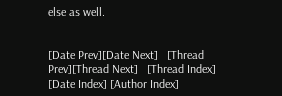else as well.


[Date Prev][Date Next]   [Thread Prev][Thread Next]   [Thread Index] [Date Index] [Author Index]